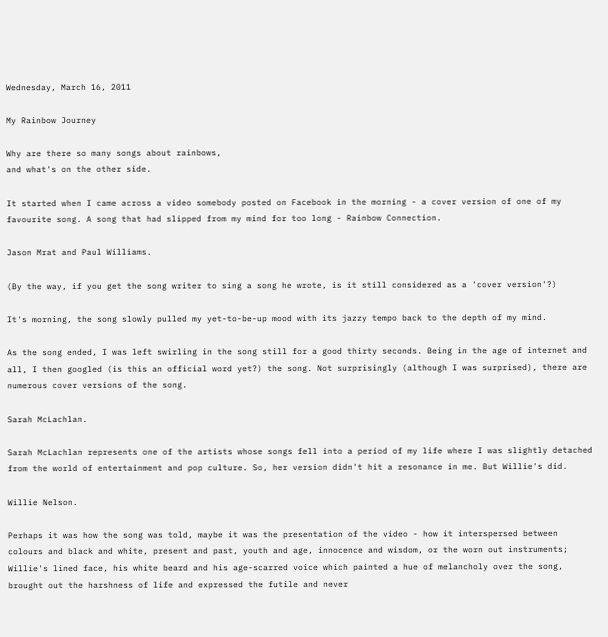Wednesday, March 16, 2011

My Rainbow Journey

Why are there so many songs about rainbows,
and what's on the other side.

It started when I came across a video somebody posted on Facebook in the morning - a cover version of one of my favourite song. A song that had slipped from my mind for too long - Rainbow Connection.

Jason Mrat and Paul Williams.

(By the way, if you get the song writer to sing a song he wrote, is it still considered as a 'cover version'?)

It's morning, the song slowly pulled my yet-to-be-up mood with its jazzy tempo back to the depth of my mind.

As the song ended, I was left swirling in the song still for a good thirty seconds. Being in the age of internet and all, I then googled (is this an official word yet?) the song. Not surprisingly (although I was surprised), there are numerous cover versions of the song.

Sarah McLachlan.

Sarah McLachlan represents one of the artists whose songs fell into a period of my life where I was slightly detached from the world of entertainment and pop culture. So, her version didn't hit a resonance in me. But Willie's did.

Willie Nelson.

Perhaps it was how the song was told, maybe it was the presentation of the video - how it interspersed between colours and black and white, present and past, youth and age, innocence and wisdom, or the worn out instruments; Willie's lined face, his white beard and his age-scarred voice which painted a hue of melancholy over the song, brought out the harshness of life and expressed the futile and never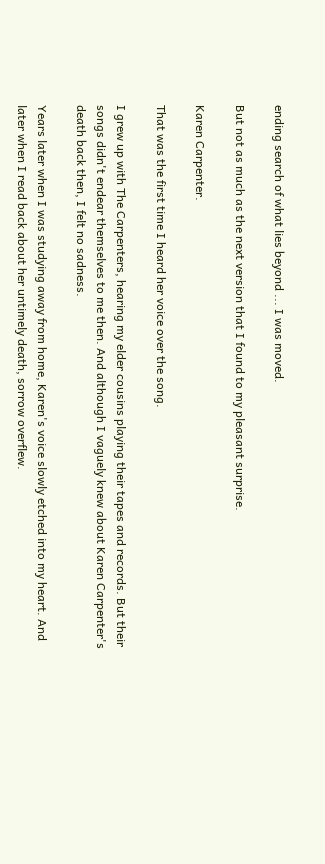ending search of what lies beyond ... I was moved.

But not as much as the next version that I found to my pleasant surprise.

Karen Carpenter.

That was the first time I heard her voice over the song.

I grew up with The Carpenters, hearing my elder cousins playing their tapes and records. But their songs didn't endear themselves to me then. And although I vaguely knew about Karen Carpenter's death back then, I felt no sadness.

Years later when I was studying away from home, Karen's voice slowly etched into my heart. And later when I read back about her untimely death, sorrow overflew.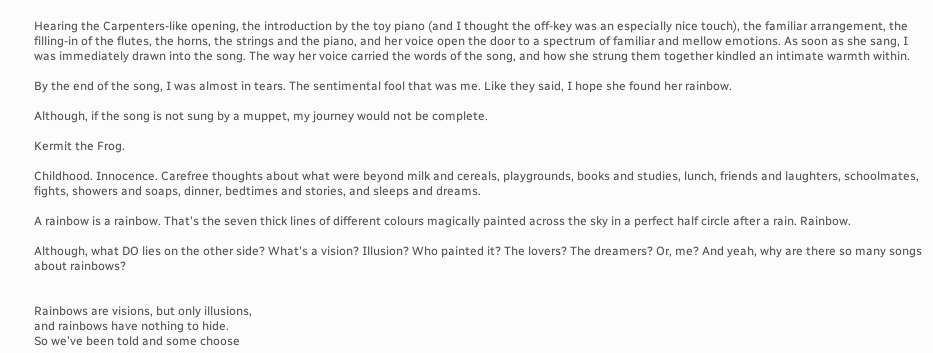Hearing the Carpenters-like opening, the introduction by the toy piano (and I thought the off-key was an especially nice touch), the familiar arrangement, the filling-in of the flutes, the horns, the strings and the piano, and her voice open the door to a spectrum of familiar and mellow emotions. As soon as she sang, I was immediately drawn into the song. The way her voice carried the words of the song, and how she strung them together kindled an intimate warmth within.

By the end of the song, I was almost in tears. The sentimental fool that was me. Like they said, I hope she found her rainbow.

Although, if the song is not sung by a muppet, my journey would not be complete.

Kermit the Frog.

Childhood. Innocence. Carefree thoughts about what were beyond milk and cereals, playgrounds, books and studies, lunch, friends and laughters, schoolmates, fights, showers and soaps, dinner, bedtimes and stories, and sleeps and dreams.

A rainbow is a rainbow. That's the seven thick lines of different colours magically painted across the sky in a perfect half circle after a rain. Rainbow.

Although, what DO lies on the other side? What's a vision? Illusion? Who painted it? The lovers? The dreamers? Or, me? And yeah, why are there so many songs about rainbows?


Rainbows are visions, but only illusions,
and rainbows have nothing to hide.
So we've been told and some choose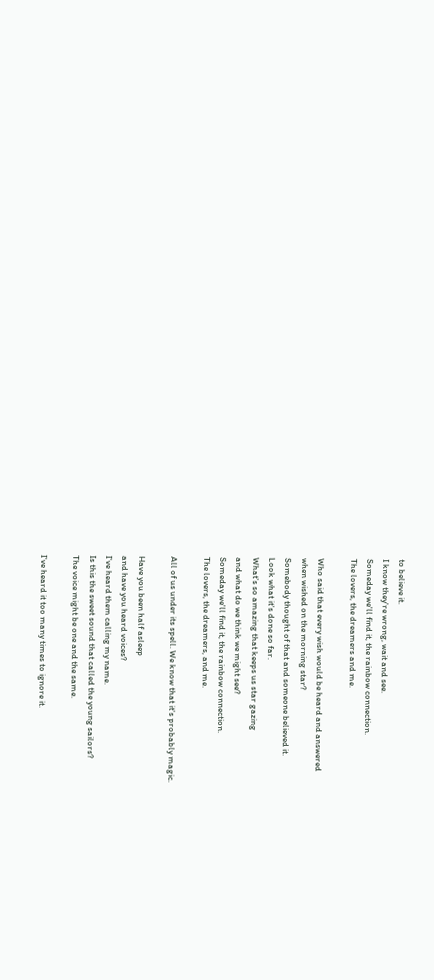to believe it.
I know they're wrong, wait and see.
Someday we'll find it, the rainbow connection.
The lovers, the dreamers and me.

Who said that every wish would be heard and answered
when wished on the morning star?
Somebody thought of that and someone believed it.
Look what it's done so far.
What's so amazing that keeps us star gazing
and what do we think we might see?
Someday we'll find it, the rainbow connection.
The lovers, the dreamers, and me.

All of us under its spell. We know that it's probably magic.

Have you been half asleep
and have you heard voices?
I've heard them calling my name.
Is this the sweet sound that called the young sailors?
The voice might be one and the same.

I've heard it too many times to ignore it.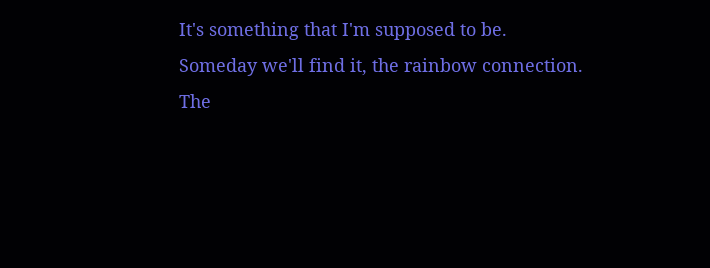It's something that I'm supposed to be.
Someday we'll find it, the rainbow connection.
The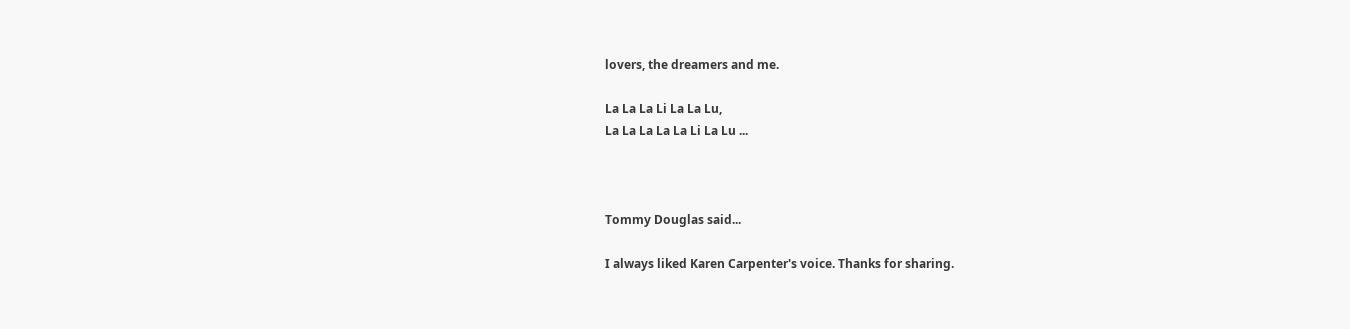lovers, the dreamers and me.

La La La Li La La Lu,
La La La La La Li La Lu ...



Tommy Douglas said...

I always liked Karen Carpenter's voice. Thanks for sharing.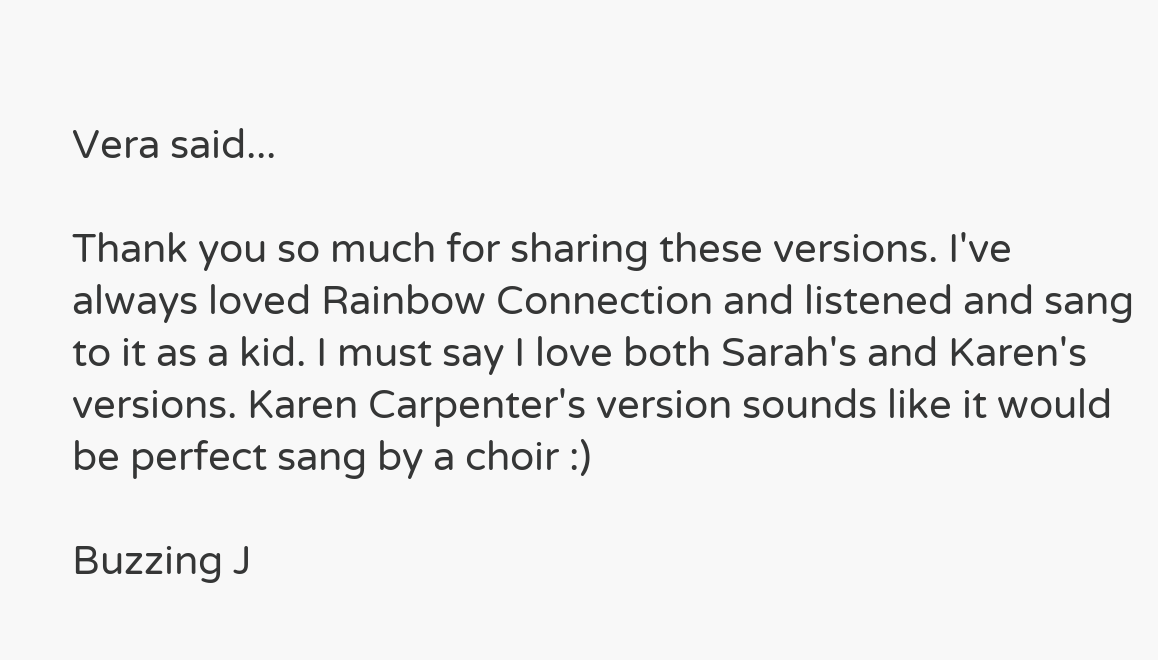Vera said...

Thank you so much for sharing these versions. I've always loved Rainbow Connection and listened and sang to it as a kid. I must say I love both Sarah's and Karen's versions. Karen Carpenter's version sounds like it would be perfect sang by a choir :)

Buzzing J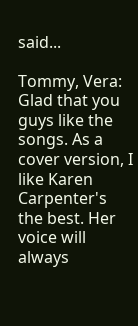said...

Tommy, Vera:
Glad that you guys like the songs. As a cover version, I like Karen Carpenter's the best. Her voice will always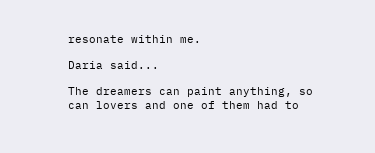resonate within me.

Daria said...

The dreamers can paint anything, so can lovers and one of them had to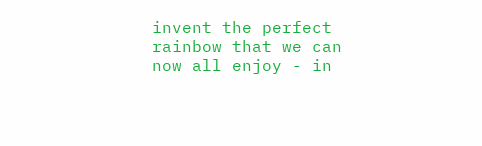invent the perfect rainbow that we can now all enjoy - in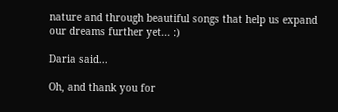nature and through beautiful songs that help us expand our dreams further yet... :)

Daria said...

Oh, and thank you for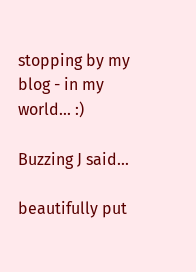stopping by my blog - in my world... :)

Buzzing J said...

beautifully put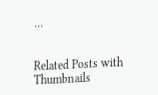...


Related Posts with Thumbnails